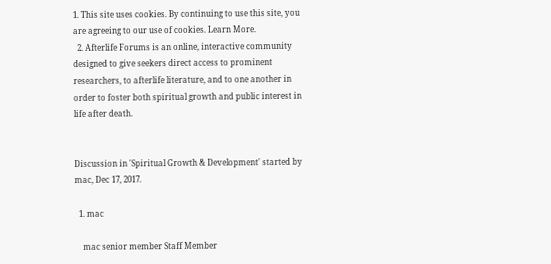1. This site uses cookies. By continuing to use this site, you are agreeing to our use of cookies. Learn More.
  2. Afterlife Forums is an online, interactive community designed to give seekers direct access to prominent researchers, to afterlife literature, and to one another in order to foster both spiritual growth and public interest in life after death.


Discussion in 'Spiritual Growth & Development' started by mac, Dec 17, 2017.

  1. mac

    mac senior member Staff Member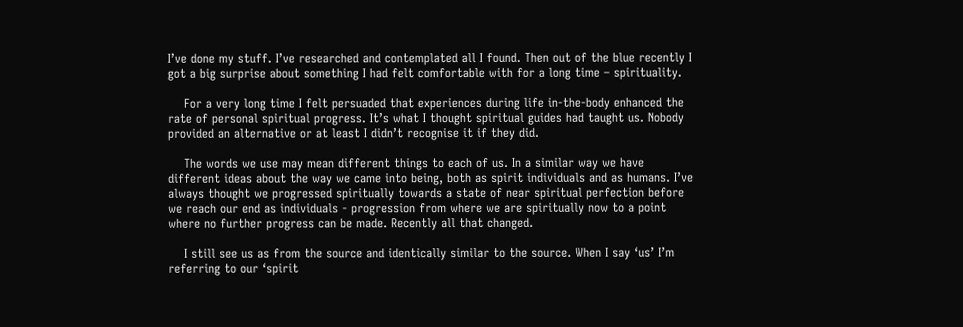I’ve done my stuff. I’ve researched and contemplated all I found. Then out of the blue recently I got a big surprise about something I had felt comfortable with for a long time – spirituality.

    For a very long time I felt persuaded that experiences during life in-the-body enhanced the rate of personal spiritual progress. It’s what I thought spiritual guides had taught us. Nobody provided an alternative or at least I didn’t recognise it if they did.

    The words we use may mean different things to each of us. In a similar way we have different ideas about the way we came into being, both as spirit individuals and as humans. I’ve always thought we progressed spiritually towards a state of near spiritual perfection before we reach our end as individuals - progression from where we are spiritually now to a point where no further progress can be made. Recently all that changed.

    I still see us as from the source and identically similar to the source. When I say ‘us’ I’m referring to our ‘spirit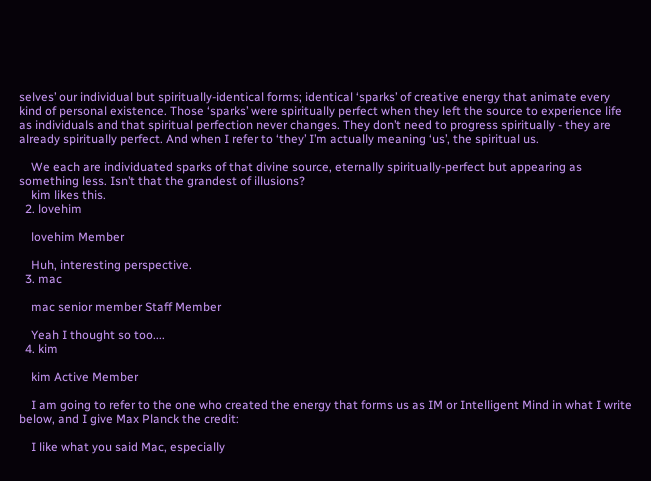selves’ our individual but spiritually-identical forms; identical ‘sparks’ of creative energy that animate every kind of personal existence. Those ‘sparks’ were spiritually perfect when they left the source to experience life as individuals and that spiritual perfection never changes. They don’t need to progress spiritually - they are already spiritually perfect. And when I refer to ‘they’ I’m actually meaning ‘us’, the spiritual us.

    We each are individuated sparks of that divine source, eternally spiritually-perfect but appearing as something less. Isn’t that the grandest of illusions?
    kim likes this.
  2. lovehim

    lovehim Member

    Huh, interesting perspective.
  3. mac

    mac senior member Staff Member

    Yeah I thought so too....
  4. kim

    kim Active Member

    I am going to refer to the one who created the energy that forms us as IM or Intelligent Mind in what I write below, and I give Max Planck the credit:

    I like what you said Mac, especially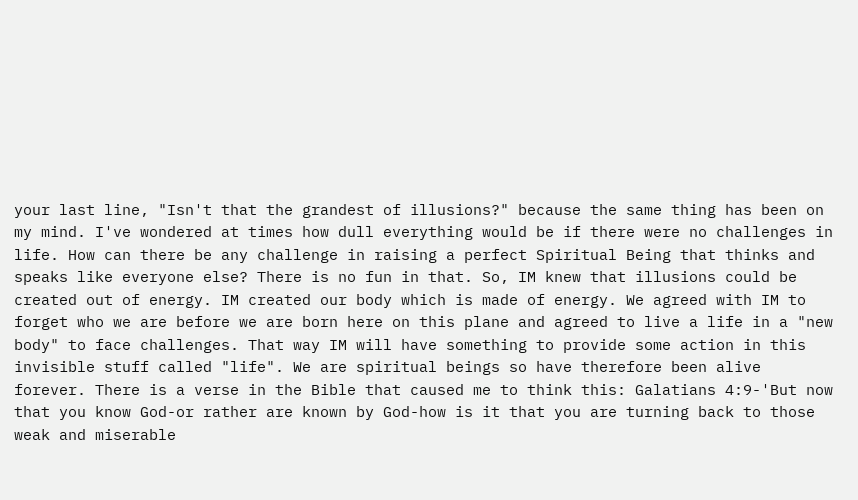your last line, "Isn't that the grandest of illusions?" because the same thing has been on my mind. I've wondered at times how dull everything would be if there were no challenges in life. How can there be any challenge in raising a perfect Spiritual Being that thinks and speaks like everyone else? There is no fun in that. So, IM knew that illusions could be created out of energy. IM created our body which is made of energy. We agreed with IM to forget who we are before we are born here on this plane and agreed to live a life in a "new body" to face challenges. That way IM will have something to provide some action in this invisible stuff called "life". We are spiritual beings so have therefore been alive forever. There is a verse in the Bible that caused me to think this: Galatians 4:9-'But now that you know God-or rather are known by God-how is it that you are turning back to those weak and miserable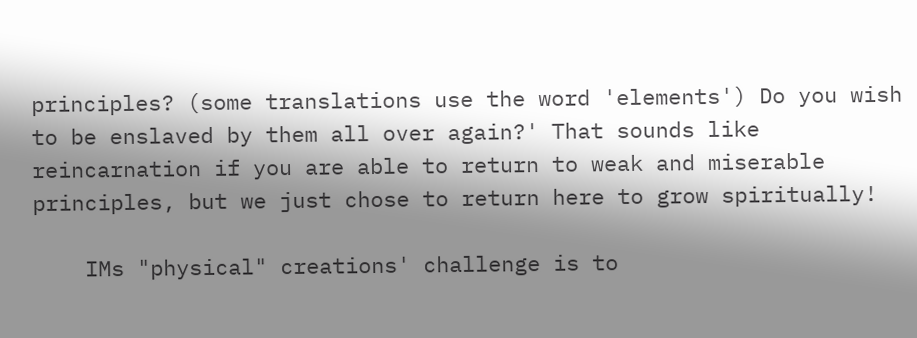principles? (some translations use the word 'elements') Do you wish to be enslaved by them all over again?' That sounds like reincarnation if you are able to return to weak and miserable principles, but we just chose to return here to grow spiritually!

    IMs "physical" creations' challenge is to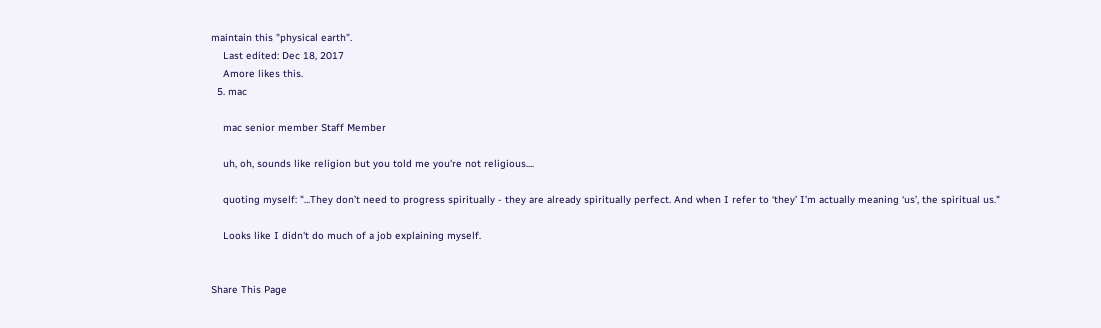maintain this "physical earth".
    Last edited: Dec 18, 2017
    Amore likes this.
  5. mac

    mac senior member Staff Member

    uh, oh, sounds like religion but you told me you're not religious....

    quoting myself: "...They don’t need to progress spiritually - they are already spiritually perfect. And when I refer to ‘they’ I’m actually meaning ‘us’, the spiritual us."

    Looks like I didn't do much of a job explaining myself.


Share This Page